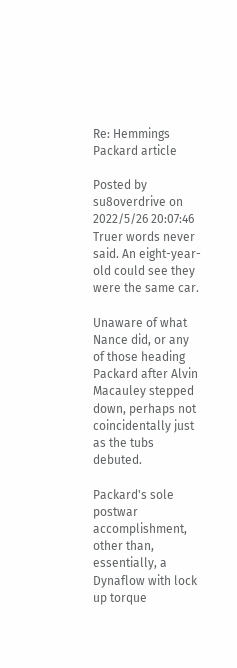Re: Hemmings Packard article

Posted by su8overdrive on 2022/5/26 20:07:46
Truer words never said. An eight-year-old could see they were the same car.

Unaware of what Nance did, or any of those heading Packard after Alvin Macauley stepped down, perhaps not coincidentally just as the tubs debuted.

Packard's sole postwar accomplishment, other than, essentially, a Dynaflow with lock up torque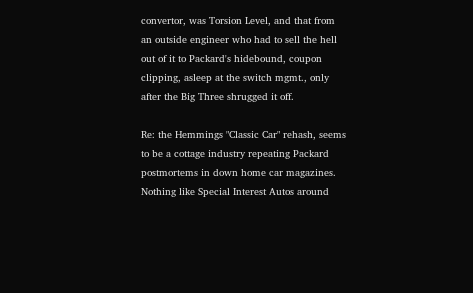convertor, was Torsion Level, and that from an outside engineer who had to sell the hell out of it to Packard's hidebound, coupon clipping, asleep at the switch mgmt., only after the Big Three shrugged it off.

Re: the Hemmings "Classic Car" rehash, seems to be a cottage industry repeating Packard postmortems in down home car magazines. Nothing like Special Interest Autos around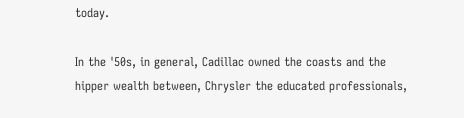today.

In the '50s, in general, Cadillac owned the coasts and the hipper wealth between, Chrysler the educated professionals,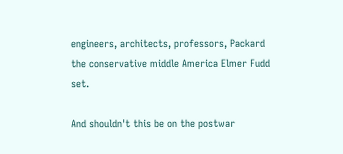engineers, architects, professors, Packard the conservative middle America Elmer Fudd set.

And shouldn't this be on the postwar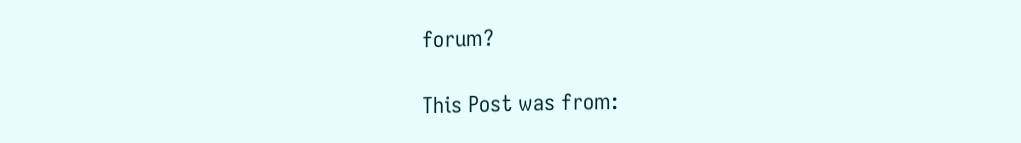forum?

This Post was from: